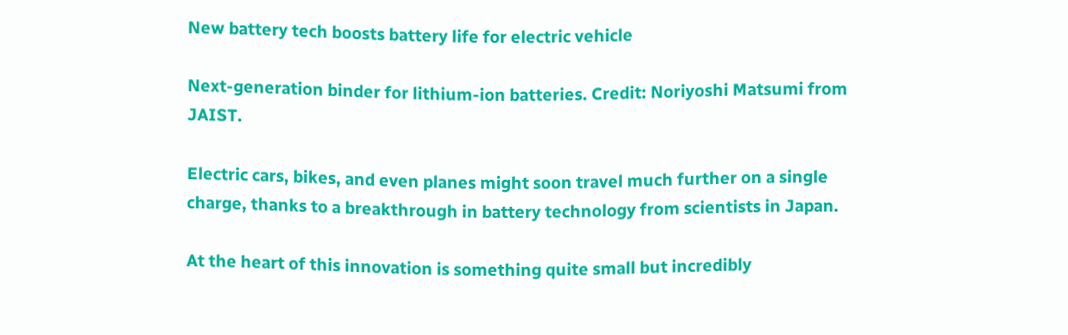New battery tech boosts battery life for electric vehicle

Next-generation binder for lithium-ion batteries. Credit: Noriyoshi Matsumi from JAIST.

Electric cars, bikes, and even planes might soon travel much further on a single charge, thanks to a breakthrough in battery technology from scientists in Japan.

At the heart of this innovation is something quite small but incredibly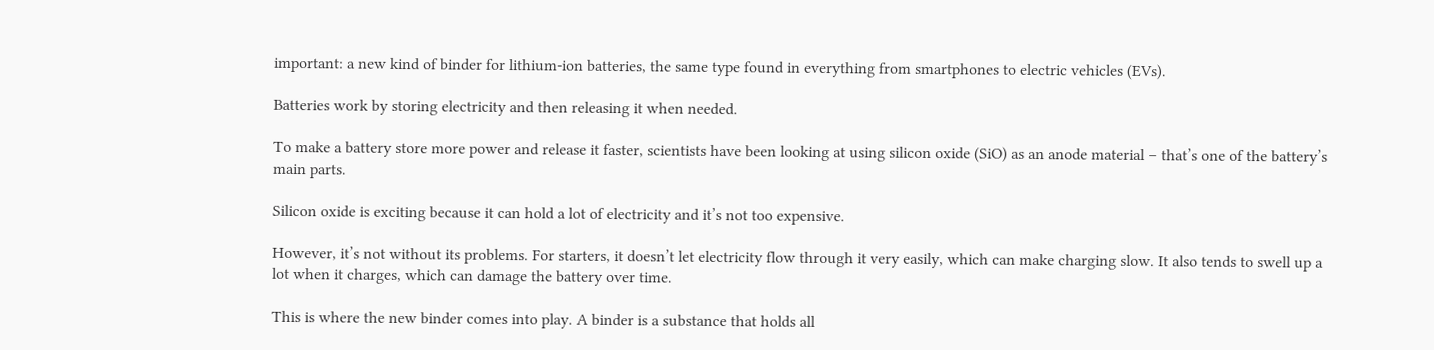important: a new kind of binder for lithium-ion batteries, the same type found in everything from smartphones to electric vehicles (EVs).

Batteries work by storing electricity and then releasing it when needed.

To make a battery store more power and release it faster, scientists have been looking at using silicon oxide (SiO) as an anode material – that’s one of the battery’s main parts.

Silicon oxide is exciting because it can hold a lot of electricity and it’s not too expensive.

However, it’s not without its problems. For starters, it doesn’t let electricity flow through it very easily, which can make charging slow. It also tends to swell up a lot when it charges, which can damage the battery over time.

This is where the new binder comes into play. A binder is a substance that holds all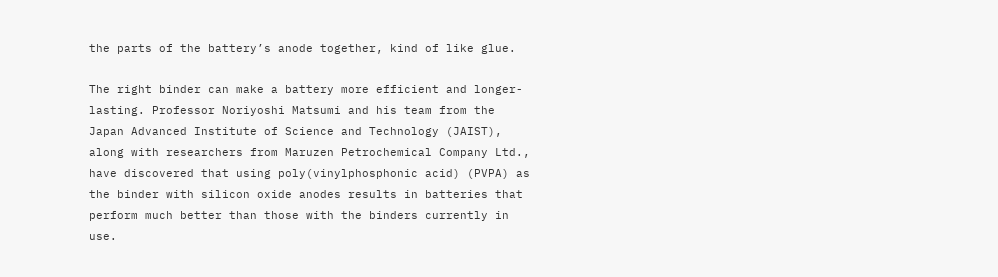the parts of the battery’s anode together, kind of like glue.

The right binder can make a battery more efficient and longer-lasting. Professor Noriyoshi Matsumi and his team from the Japan Advanced Institute of Science and Technology (JAIST), along with researchers from Maruzen Petrochemical Company Ltd., have discovered that using poly(vinylphosphonic acid) (PVPA) as the binder with silicon oxide anodes results in batteries that perform much better than those with the binders currently in use.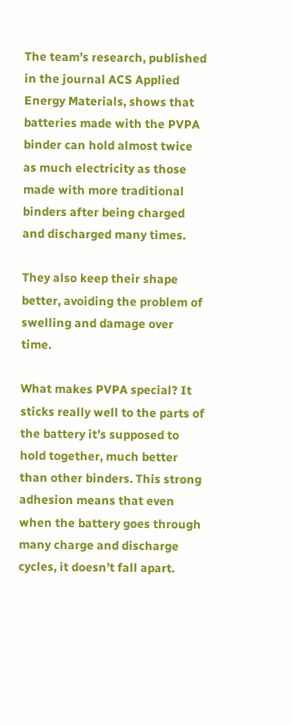The team’s research, published in the journal ACS Applied Energy Materials, shows that batteries made with the PVPA binder can hold almost twice as much electricity as those made with more traditional binders after being charged and discharged many times.

They also keep their shape better, avoiding the problem of swelling and damage over time.

What makes PVPA special? It sticks really well to the parts of the battery it’s supposed to hold together, much better than other binders. This strong adhesion means that even when the battery goes through many charge and discharge cycles, it doesn’t fall apart.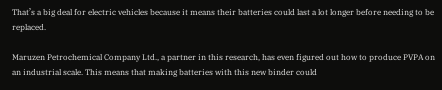That’s a big deal for electric vehicles because it means their batteries could last a lot longer before needing to be replaced.

Maruzen Petrochemical Company Ltd., a partner in this research, has even figured out how to produce PVPA on an industrial scale. This means that making batteries with this new binder could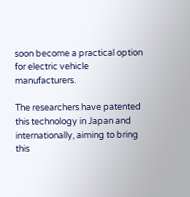soon become a practical option for electric vehicle manufacturers.

The researchers have patented this technology in Japan and internationally, aiming to bring this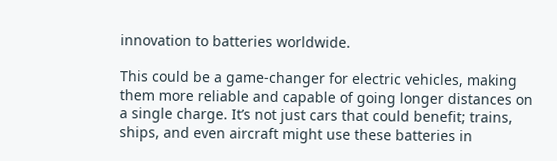innovation to batteries worldwide.

This could be a game-changer for electric vehicles, making them more reliable and capable of going longer distances on a single charge. It’s not just cars that could benefit; trains, ships, and even aircraft might use these batteries in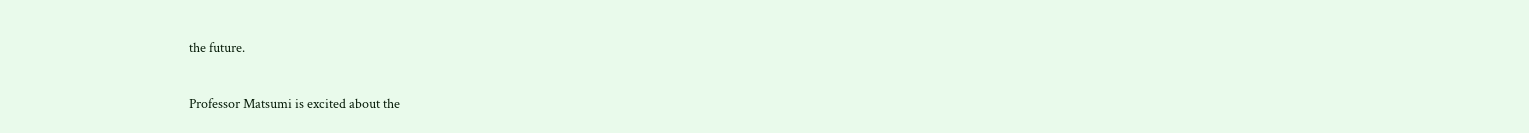the future.

Professor Matsumi is excited about the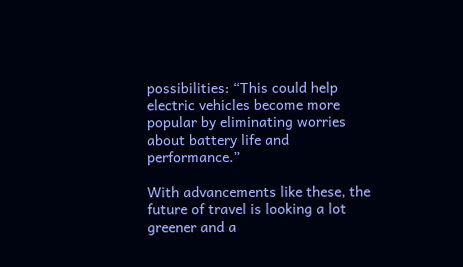possibilities: “This could help electric vehicles become more popular by eliminating worries about battery life and performance.”

With advancements like these, the future of travel is looking a lot greener and a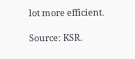lot more efficient.

Source: KSR.